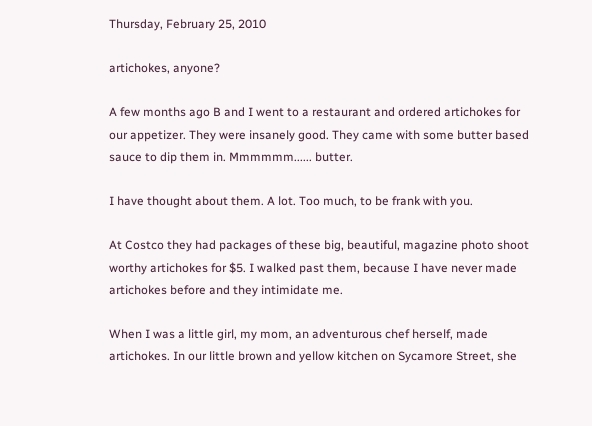Thursday, February 25, 2010

artichokes, anyone?

A few months ago B and I went to a restaurant and ordered artichokes for our appetizer. They were insanely good. They came with some butter based sauce to dip them in. Mmmmmm...... butter.

I have thought about them. A lot. Too much, to be frank with you.

At Costco they had packages of these big, beautiful, magazine photo shoot worthy artichokes for $5. I walked past them, because I have never made artichokes before and they intimidate me.

When I was a little girl, my mom, an adventurous chef herself, made artichokes. In our little brown and yellow kitchen on Sycamore Street, she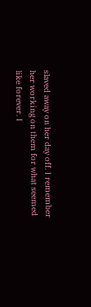slaved away on her day off. I remember her working on them for what seemed like forever. I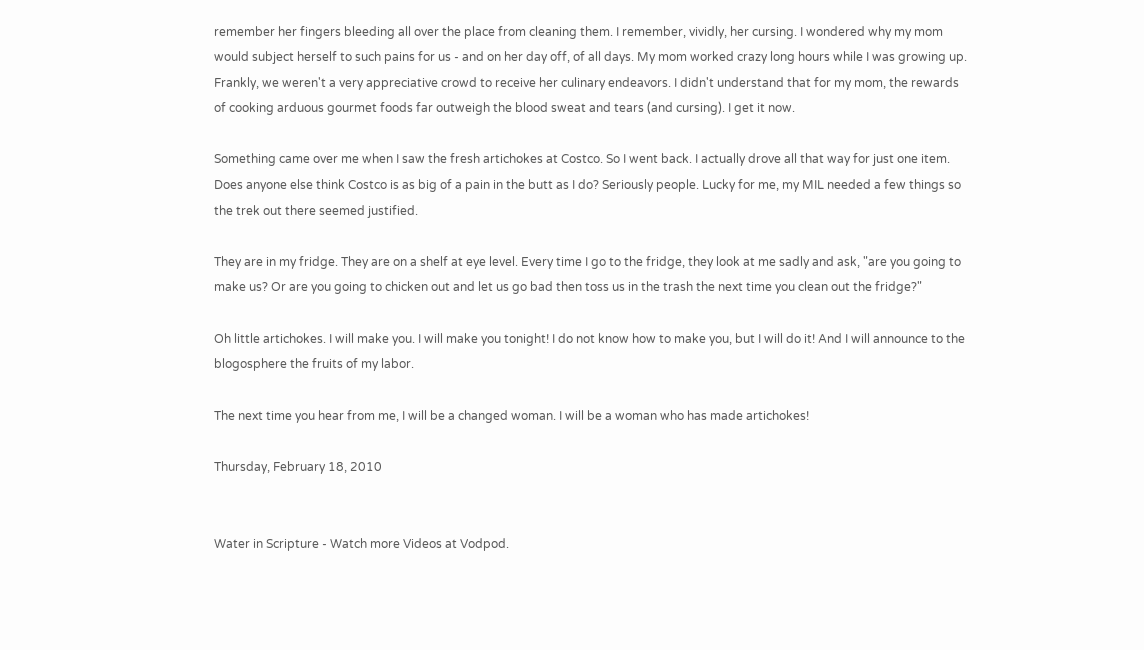remember her fingers bleeding all over the place from cleaning them. I remember, vividly, her cursing. I wondered why my mom would subject herself to such pains for us - and on her day off, of all days. My mom worked crazy long hours while I was growing up. Frankly, we weren't a very appreciative crowd to receive her culinary endeavors. I didn't understand that for my mom, the rewards of cooking arduous gourmet foods far outweigh the blood sweat and tears (and cursing). I get it now.

Something came over me when I saw the fresh artichokes at Costco. So I went back. I actually drove all that way for just one item. Does anyone else think Costco is as big of a pain in the butt as I do? Seriously people. Lucky for me, my MIL needed a few things so the trek out there seemed justified.

They are in my fridge. They are on a shelf at eye level. Every time I go to the fridge, they look at me sadly and ask, "are you going to make us? Or are you going to chicken out and let us go bad then toss us in the trash the next time you clean out the fridge?"

Oh little artichokes. I will make you. I will make you tonight! I do not know how to make you, but I will do it! And I will announce to the blogosphere the fruits of my labor.

The next time you hear from me, I will be a changed woman. I will be a woman who has made artichokes!

Thursday, February 18, 2010


Water in Scripture - Watch more Videos at Vodpod.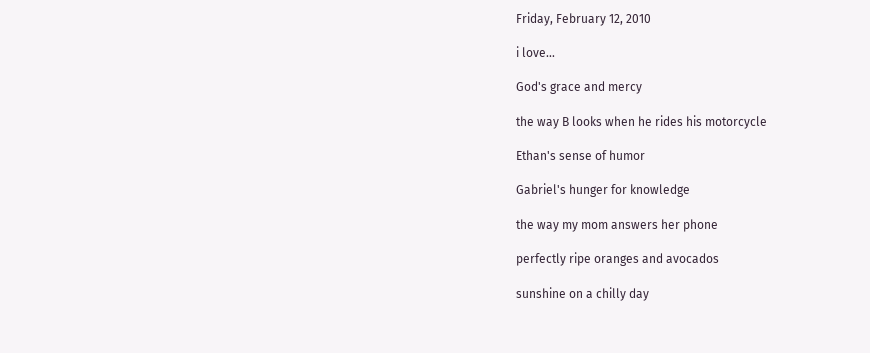Friday, February 12, 2010

i love...

God's grace and mercy

the way B looks when he rides his motorcycle

Ethan's sense of humor

Gabriel's hunger for knowledge

the way my mom answers her phone

perfectly ripe oranges and avocados

sunshine on a chilly day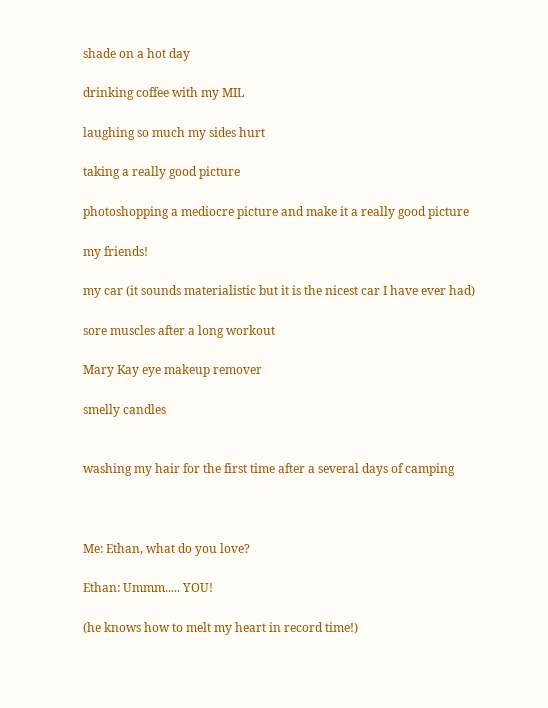shade on a hot day

drinking coffee with my MIL

laughing so much my sides hurt

taking a really good picture

photoshopping a mediocre picture and make it a really good picture

my friends!

my car (it sounds materialistic but it is the nicest car I have ever had)

sore muscles after a long workout

Mary Kay eye makeup remover

smelly candles


washing my hair for the first time after a several days of camping



Me: Ethan, what do you love?

Ethan: Ummm..... YOU!

(he knows how to melt my heart in record time!)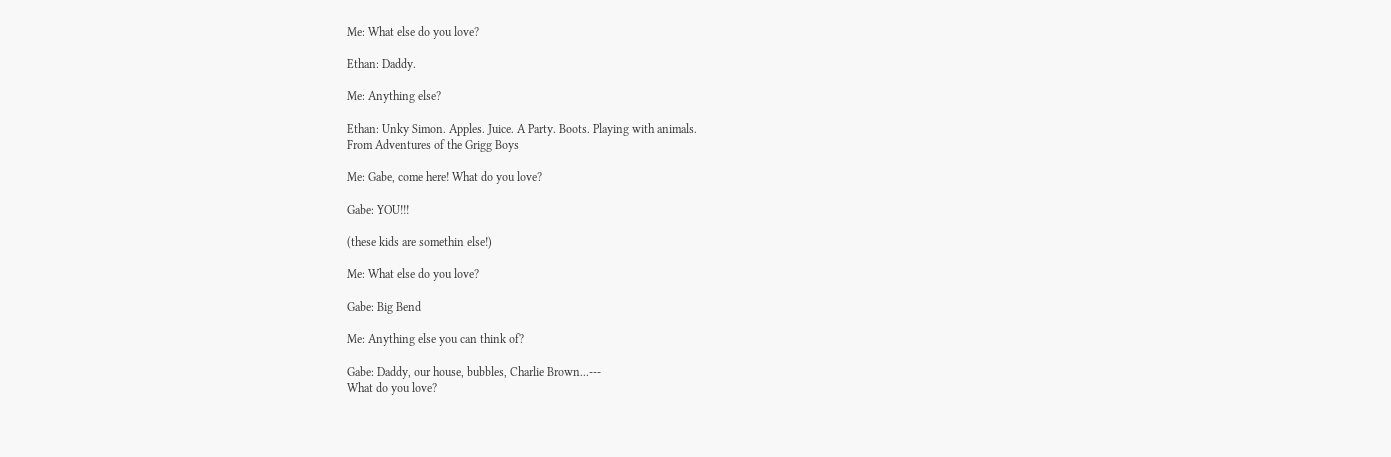Me: What else do you love?

Ethan: Daddy.

Me: Anything else?

Ethan: Unky Simon. Apples. Juice. A Party. Boots. Playing with animals.
From Adventures of the Grigg Boys

Me: Gabe, come here! What do you love?

Gabe: YOU!!!

(these kids are somethin else!)

Me: What else do you love?

Gabe: Big Bend

Me: Anything else you can think of?

Gabe: Daddy, our house, bubbles, Charlie Brown...---
What do you love?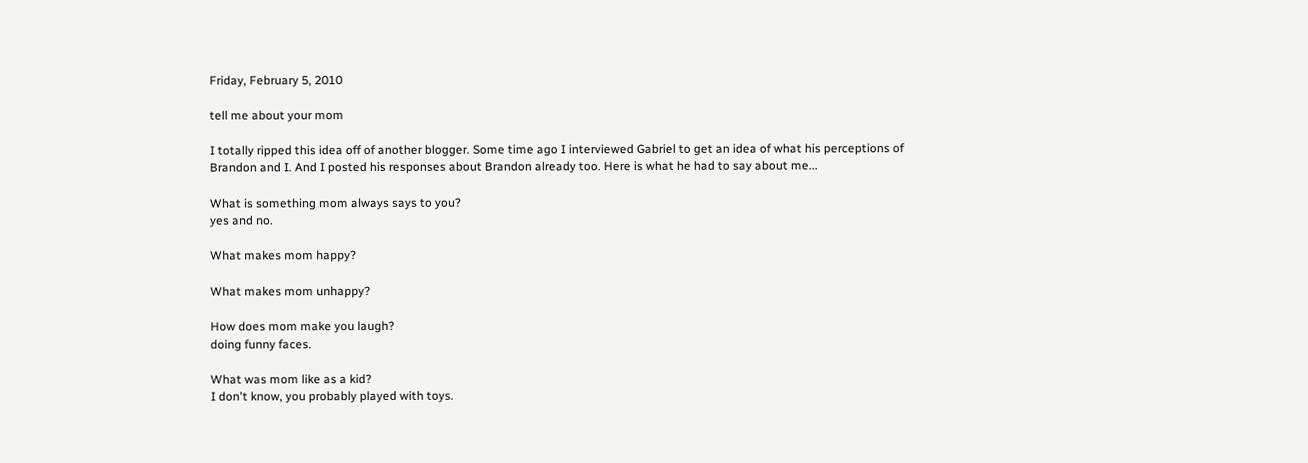Friday, February 5, 2010

tell me about your mom

I totally ripped this idea off of another blogger. Some time ago I interviewed Gabriel to get an idea of what his perceptions of Brandon and I. And I posted his responses about Brandon already too. Here is what he had to say about me...

What is something mom always says to you?
yes and no.

What makes mom happy?

What makes mom unhappy?

How does mom make you laugh?
doing funny faces.

What was mom like as a kid?
I don't know, you probably played with toys.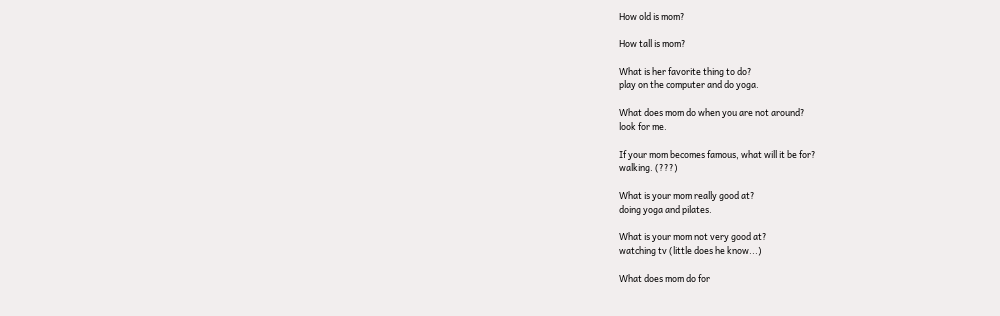How old is mom?

How tall is mom?

What is her favorite thing to do?
play on the computer and do yoga.

What does mom do when you are not around?
look for me.

If your mom becomes famous, what will it be for?
walking. (???)

What is your mom really good at?
doing yoga and pilates.

What is your mom not very good at?
watching tv (little does he know...)

What does mom do for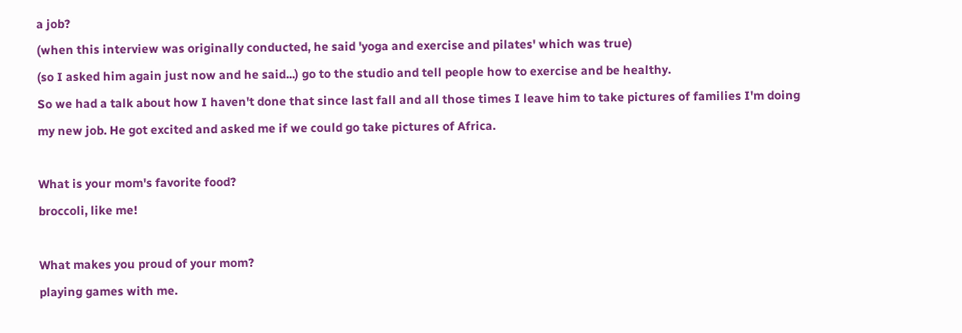a job?
(when this interview was originally conducted, he said 'yoga and exercise and pilates' which was true)
(so I asked him again just now and he said...) go to the studio and tell people how to exercise and be healthy.
So we had a talk about how I haven't done that since last fall and all those times I leave him to take pictures of families I'm doing my new job. He got excited and asked me if we could go take pictures of Africa.

What is your mom's favorite food?
broccoli, like me!

What makes you proud of your mom?
playing games with me.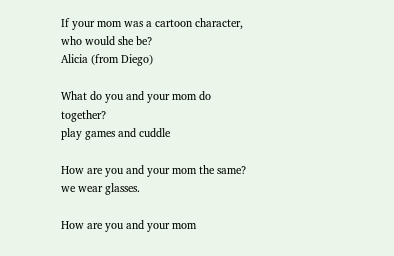If your mom was a cartoon character, who would she be?
Alicia (from Diego)

What do you and your mom do together?
play games and cuddle

How are you and your mom the same?
we wear glasses.

How are you and your mom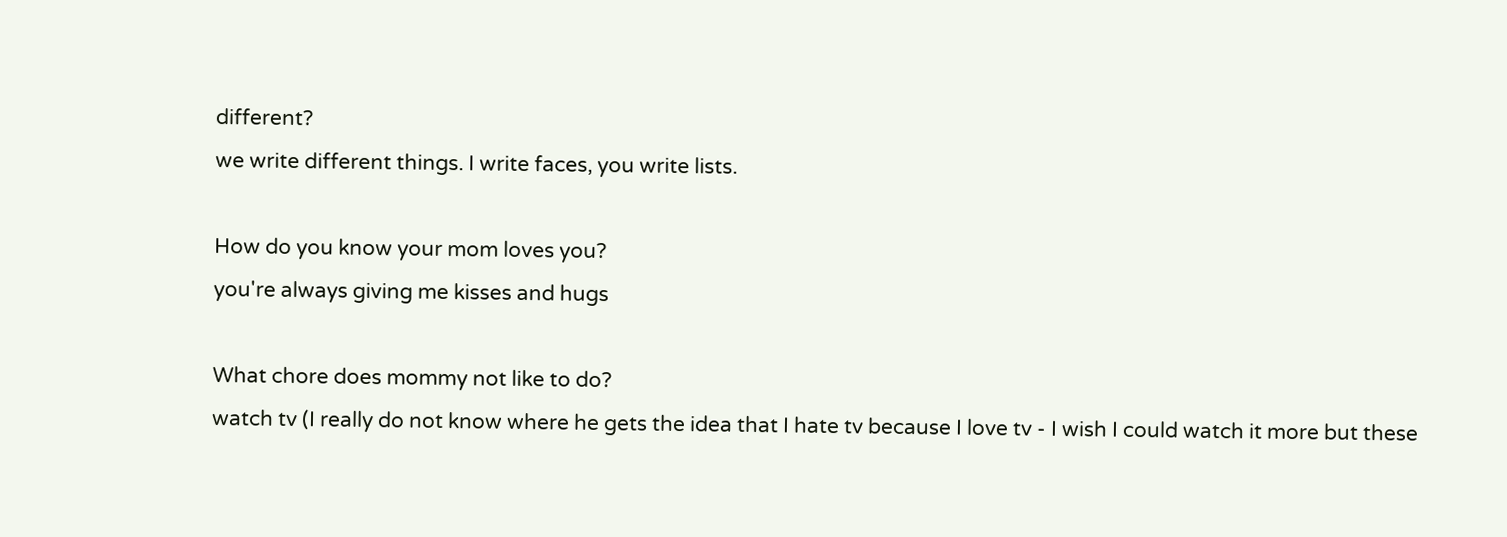different?
we write different things. I write faces, you write lists.

How do you know your mom loves you?
you're always giving me kisses and hugs

What chore does mommy not like to do?
watch tv (I really do not know where he gets the idea that I hate tv because I love tv - I wish I could watch it more but these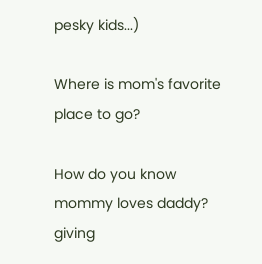pesky kids...)

Where is mom's favorite place to go?

How do you know mommy loves daddy?
giving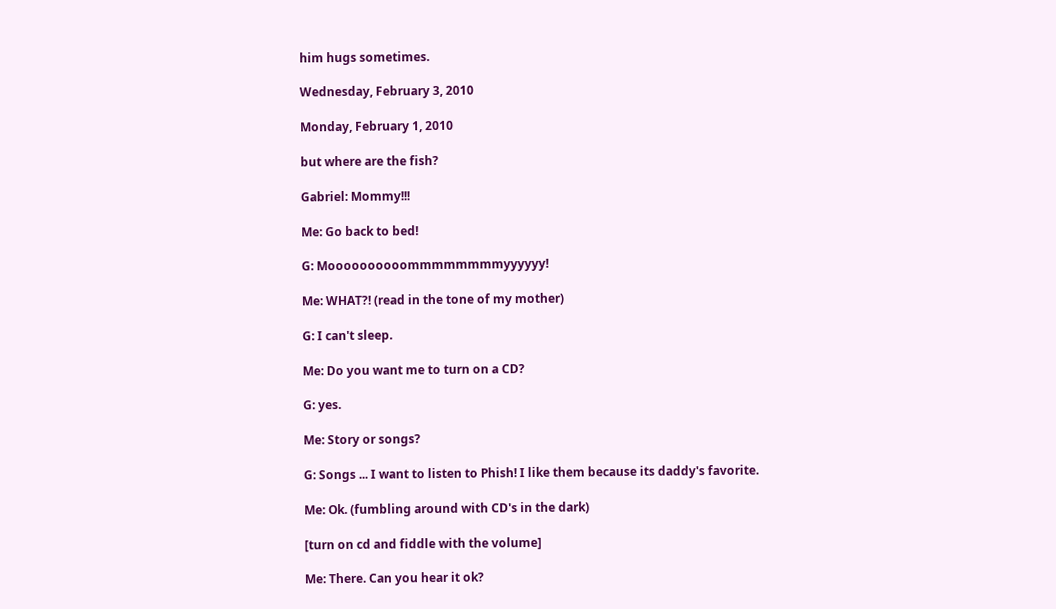him hugs sometimes.

Wednesday, February 3, 2010

Monday, February 1, 2010

but where are the fish?

Gabriel: Mommy!!!

Me: Go back to bed!

G: Moooooooooommmmmmmmyyyyyy!

Me: WHAT?! (read in the tone of my mother)

G: I can't sleep.

Me: Do you want me to turn on a CD?

G: yes.

Me: Story or songs?

G: Songs ... I want to listen to Phish! I like them because its daddy's favorite.

Me: Ok. (fumbling around with CD's in the dark)

[turn on cd and fiddle with the volume]

Me: There. Can you hear it ok?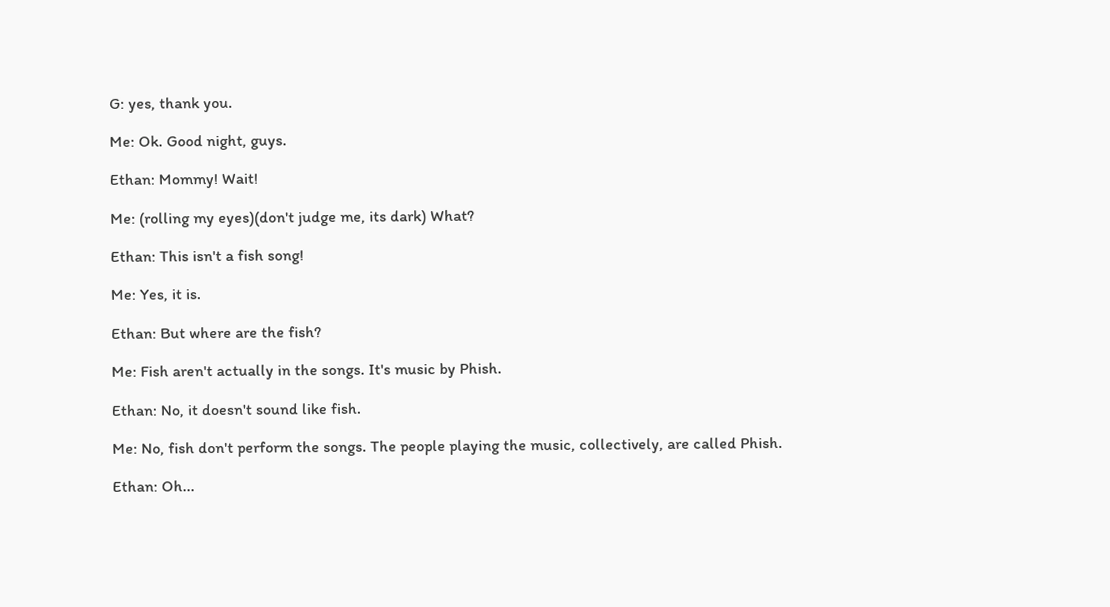G: yes, thank you.

Me: Ok. Good night, guys.

Ethan: Mommy! Wait!

Me: (rolling my eyes)(don't judge me, its dark) What?

Ethan: This isn't a fish song!

Me: Yes, it is.

Ethan: But where are the fish?

Me: Fish aren't actually in the songs. It's music by Phish.

Ethan: No, it doesn't sound like fish.

Me: No, fish don't perform the songs. The people playing the music, collectively, are called Phish.

Ethan: Oh...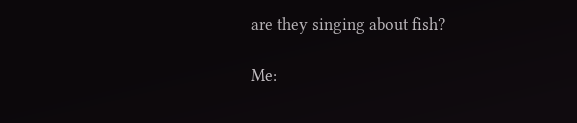are they singing about fish?

Me: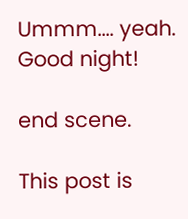Ummm.... yeah. Good night!

end scene.

This post is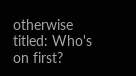otherwise titled: Who's on first?